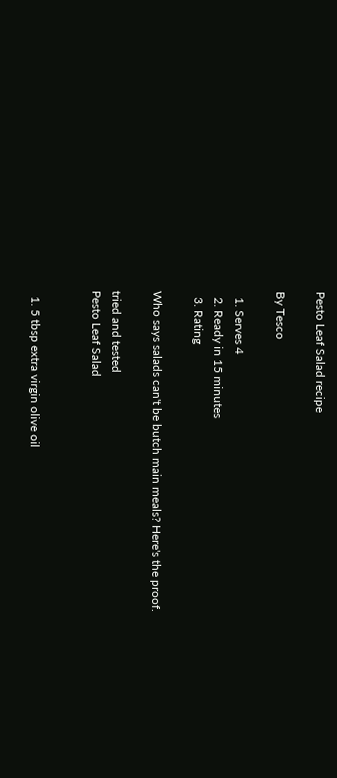Pesto Leaf Salad recipe

By Tesco

  1. Serves 4
  2. Ready in 15 minutes
  3. Rating

Who says salads can't be butch main meals? Here's the proof.

tried and tested
Pesto Leaf Salad


  1. 5 tbsp extra virgin olive oil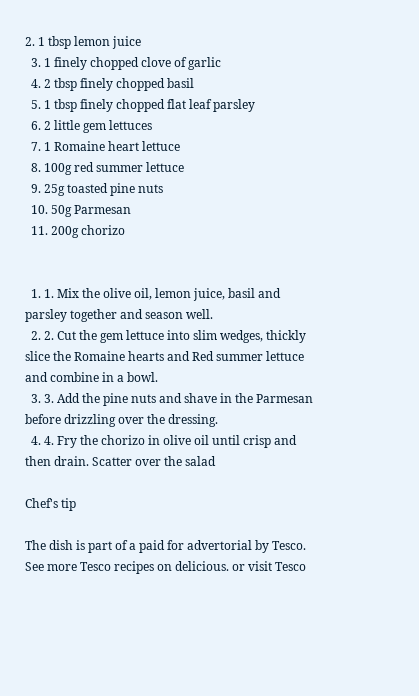2. 1 tbsp lemon juice
  3. 1 finely chopped clove of garlic
  4. 2 tbsp finely chopped basil
  5. 1 tbsp finely chopped flat leaf parsley
  6. 2 little gem lettuces
  7. 1 Romaine heart lettuce
  8. 100g red summer lettuce
  9. 25g toasted pine nuts
  10. 50g Parmesan
  11. 200g chorizo


  1. 1. Mix the olive oil, lemon juice, basil and parsley together and season well.
  2. 2. Cut the gem lettuce into slim wedges, thickly slice the Romaine hearts and Red summer lettuce and combine in a bowl.
  3. 3. Add the pine nuts and shave in the Parmesan before drizzling over the dressing.
  4. 4. Fry the chorizo in olive oil until crisp and then drain. Scatter over the salad

Chef's tip

The dish is part of a paid for advertorial by Tesco. See more Tesco recipes on delicious. or visit Tesco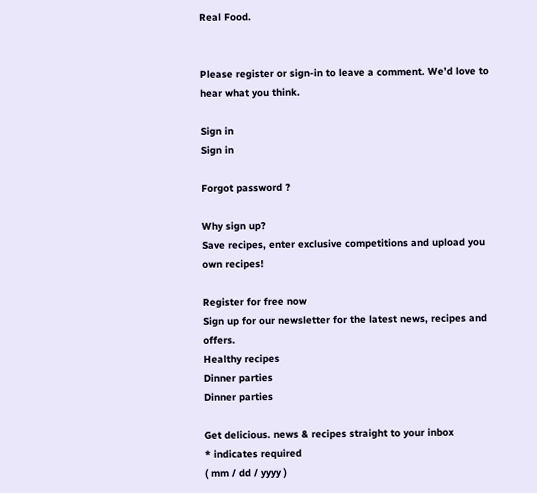Real Food.


Please register or sign-in to leave a comment. We’d love to hear what you think.

Sign in
Sign in

Forgot password ?

Why sign up?
Save recipes, enter exclusive competitions and upload you own recipes!

Register for free now
Sign up for our newsletter for the latest news, recipes and offers.
Healthy recipes
Dinner parties
Dinner parties

Get delicious. news & recipes straight to your inbox
* indicates required
( mm / dd / yyyy )